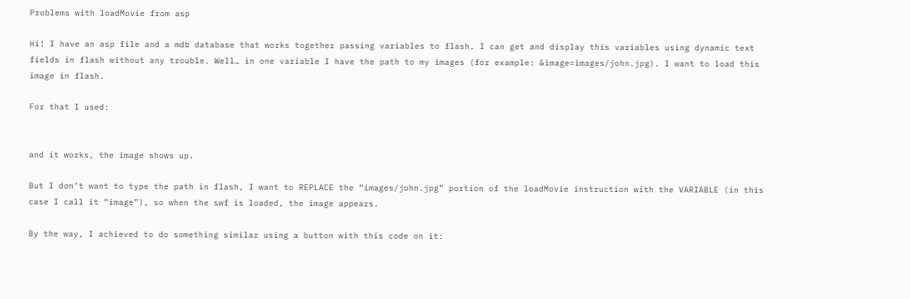Problems with loadMovie from asp

Hi! I have an asp file and a mdb database that works together passing variables to flash. I can get and display this variables using dynamic text fields in flash without any trouble. Well… in one variable I have the path to my images (for example: &image=images/john.jpg). I want to load this image in flash.

For that I used:


and it works, the image shows up.

But I don’t want to type the path in flash, I want to REPLACE the “images/john.jpg” portion of the loadMovie instruction with the VARIABLE (in this case I call it “image”), so when the swf is loaded, the image appears.

By the way, I achieved to do something similar using a button with this code on it: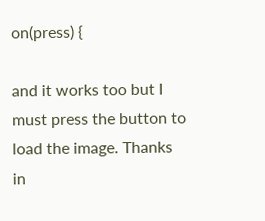on(press) {

and it works too but I must press the button to load the image. Thanks in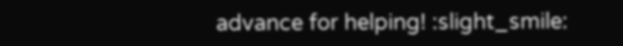advance for helping! :slight_smile: